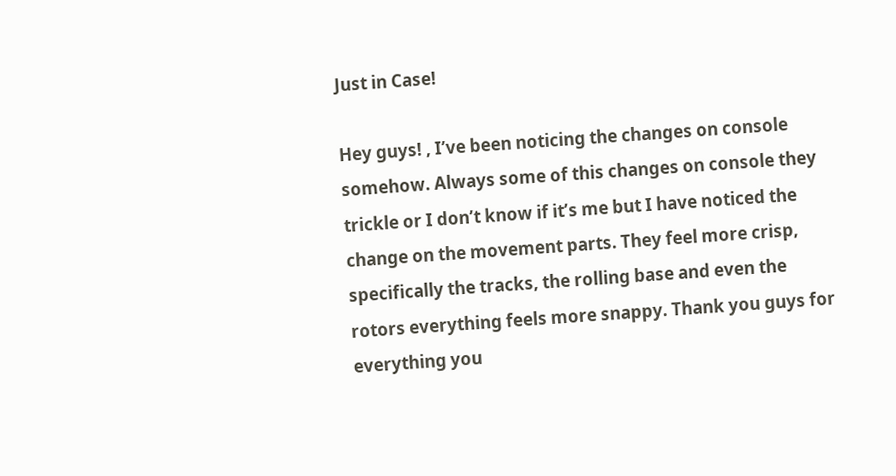Just in Case!

Hey guys! , I’ve been noticing the changes on console somehow. Always some of this changes on console they trickle or I don’t know if it’s me but I have noticed the change on the movement parts. They feel more crisp, specifically the tracks, the rolling base and even the rotors everything feels more snappy. Thank you guys for everything you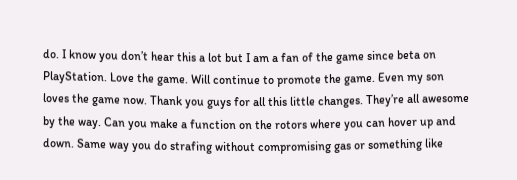do. I know you don’t hear this a lot but I am a fan of the game since beta on PlayStation. Love the game. Will continue to promote the game. Even my son loves the game now. Thank you guys for all this little changes. They’re all awesome by the way. Can you make a function on the rotors where you can hover up and down. Same way you do strafing without compromising gas or something like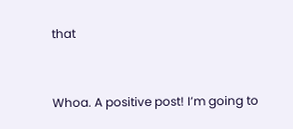that


Whoa. A positive post! I’m going to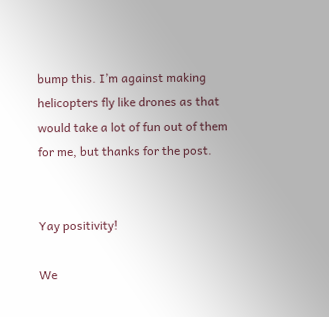bump this. I’m against making helicopters fly like drones as that would take a lot of fun out of them for me, but thanks for the post.


Yay positivity!

We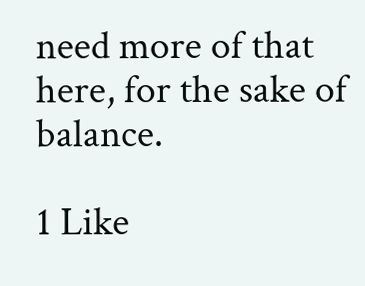need more of that here, for the sake of balance.

1 Like